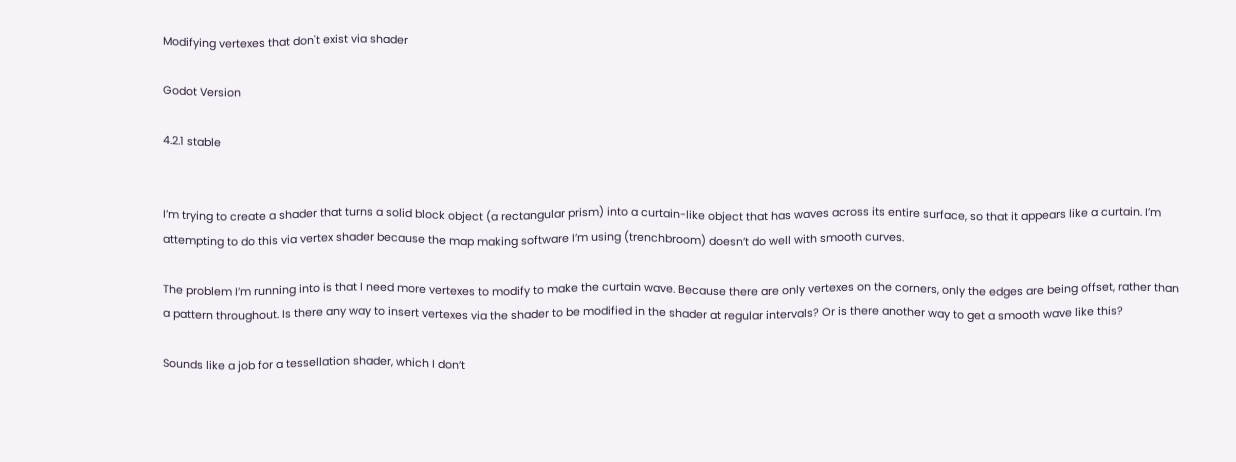Modifying vertexes that don't exist via shader

Godot Version

4.2.1 stable


I’m trying to create a shader that turns a solid block object (a rectangular prism) into a curtain-like object that has waves across its entire surface, so that it appears like a curtain. I’m attempting to do this via vertex shader because the map making software I’m using (trenchbroom) doesn’t do well with smooth curves.

The problem I’m running into is that I need more vertexes to modify to make the curtain wave. Because there are only vertexes on the corners, only the edges are being offset, rather than a pattern throughout. Is there any way to insert vertexes via the shader to be modified in the shader at regular intervals? Or is there another way to get a smooth wave like this?

Sounds like a job for a tessellation shader, which I don’t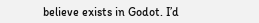believe exists in Godot. I’d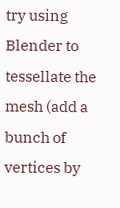try using Blender to tessellate the mesh (add a bunch of vertices by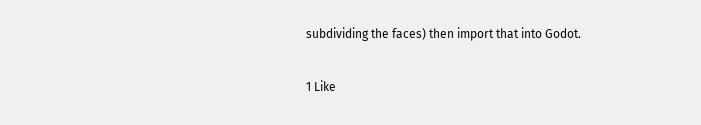subdividing the faces) then import that into Godot.

1 Like